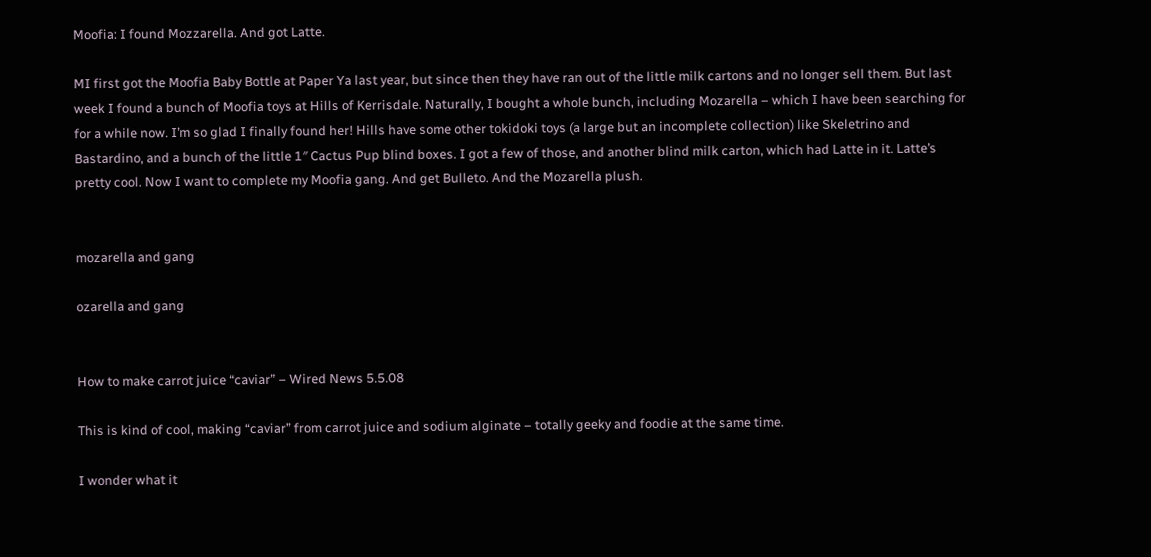Moofia: I found Mozzarella. And got Latte.

MI first got the Moofia Baby Bottle at Paper Ya last year, but since then they have ran out of the little milk cartons and no longer sell them. But last week I found a bunch of Moofia toys at Hills of Kerrisdale. Naturally, I bought a whole bunch, including Mozarella – which I have been searching for for a while now. I’m so glad I finally found her! Hills have some other tokidoki toys (a large but an incomplete collection) like Skeletrino and Bastardino, and a bunch of the little 1″ Cactus Pup blind boxes. I got a few of those, and another blind milk carton, which had Latte in it. Latte’s pretty cool. Now I want to complete my Moofia gang. And get Bulleto. And the Mozarella plush.


mozarella and gang

ozarella and gang


How to make carrot juice “caviar” – Wired News 5.5.08

This is kind of cool, making “caviar” from carrot juice and sodium alginate – totally geeky and foodie at the same time.

I wonder what it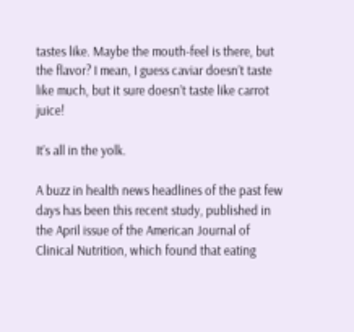tastes like. Maybe the mouth-feel is there, but the flavor? I mean, I guess caviar doesn’t taste like much, but it sure doesn’t taste like carrot juice!

It’s all in the yolk.

A buzz in health news headlines of the past few days has been this recent study, published in the April issue of the American Journal of Clinical Nutrition, which found that eating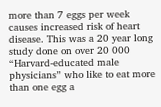more than 7 eggs per week causes increased risk of heart disease. This was a 20 year long study done on over 20 000 “Harvard-educated male physicians” who like to eat more than one egg a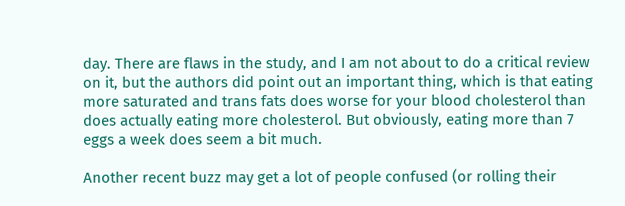day. There are flaws in the study, and I am not about to do a critical review on it, but the authors did point out an important thing, which is that eating more saturated and trans fats does worse for your blood cholesterol than does actually eating more cholesterol. But obviously, eating more than 7 eggs a week does seem a bit much.

Another recent buzz may get a lot of people confused (or rolling their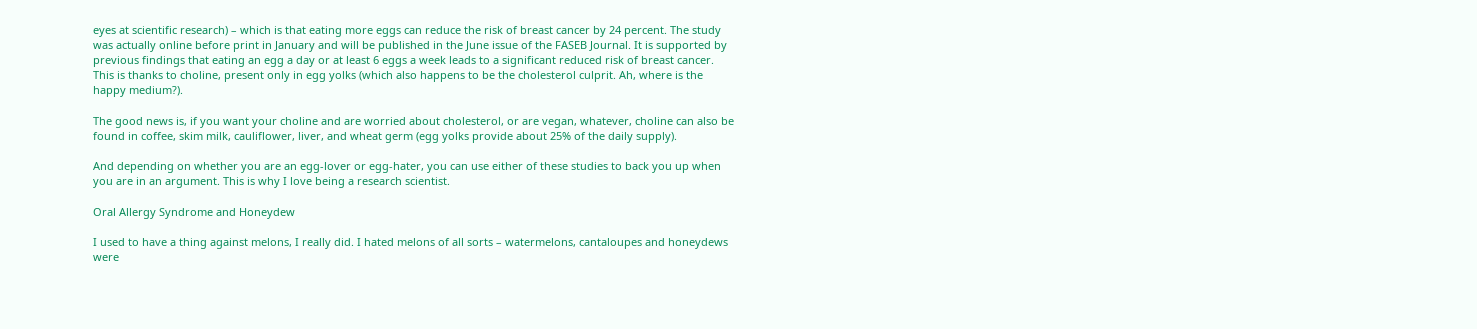eyes at scientific research) – which is that eating more eggs can reduce the risk of breast cancer by 24 percent. The study was actually online before print in January and will be published in the June issue of the FASEB Journal. It is supported by previous findings that eating an egg a day or at least 6 eggs a week leads to a significant reduced risk of breast cancer. This is thanks to choline, present only in egg yolks (which also happens to be the cholesterol culprit. Ah, where is the happy medium?).

The good news is, if you want your choline and are worried about cholesterol, or are vegan, whatever, choline can also be found in coffee, skim milk, cauliflower, liver, and wheat germ (egg yolks provide about 25% of the daily supply).

And depending on whether you are an egg-lover or egg-hater, you can use either of these studies to back you up when you are in an argument. This is why I love being a research scientist.

Oral Allergy Syndrome and Honeydew

I used to have a thing against melons, I really did. I hated melons of all sorts – watermelons, cantaloupes and honeydews were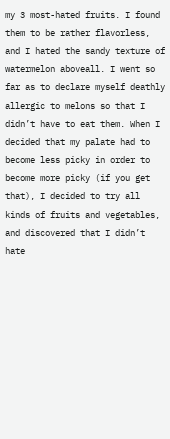my 3 most-hated fruits. I found them to be rather flavorless, and I hated the sandy texture of watermelon aboveall. I went so far as to declare myself deathly allergic to melons so that I didn’t have to eat them. When I decided that my palate had to become less picky in order to become more picky (if you get that), I decided to try all kinds of fruits and vegetables, and discovered that I didn’t hate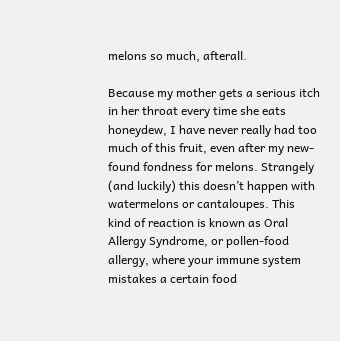melons so much, afterall.

Because my mother gets a serious itch in her throat every time she eats honeydew, I have never really had too much of this fruit, even after my new-found fondness for melons. Strangely (and luckily) this doesn’t happen with watermelons or cantaloupes. This kind of reaction is known as Oral Allergy Syndrome, or pollen-food allergy, where your immune system mistakes a certain food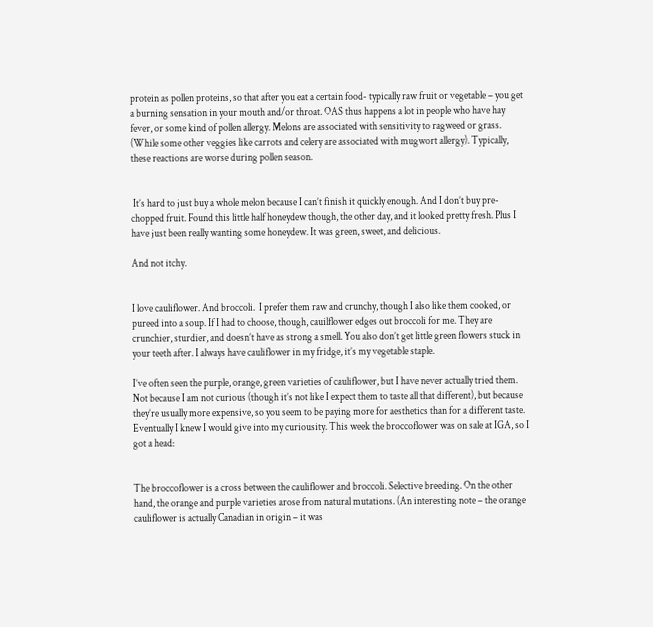protein as pollen proteins, so that after you eat a certain food- typically raw fruit or vegetable – you get a burning sensation in your mouth and/or throat. OAS thus happens a lot in people who have hay fever, or some kind of pollen allergy. Melons are associated with sensitivity to ragweed or grass. (While some other veggies like carrots and celery are associated with mugwort allergy). Typically, these reactions are worse during pollen season.


 It’s hard to just buy a whole melon because I can’t finish it quickly enough. And I don’t buy pre-chopped fruit. Found this little half honeydew though, the other day, and it looked pretty fresh. Plus I have just been really wanting some honeydew. It was green, sweet, and delicious.

And not itchy.


I love cauliflower. And broccoli.  I prefer them raw and crunchy, though I also like them cooked, or pureed into a soup. If I had to choose, though, cauilflower edges out broccoli for me. They are crunchier, sturdier, and doesn’t have as strong a smell. You also don’t get little green flowers stuck in your teeth after. I always have cauliflower in my fridge, it’s my vegetable staple.

I’ve often seen the purple, orange, green varieties of cauliflower, but I have never actually tried them. Not because I am not curious (though it’s not like I expect them to taste all that different), but because they’re usually more expensive, so you seem to be paying more for aesthetics than for a different taste. Eventually I knew I would give into my curiousity. This week the broccoflower was on sale at IGA, so I got a head:


The broccoflower is a cross between the cauliflower and broccoli. Selective breeding. On the other hand, the orange and purple varieties arose from natural mutations. (An interesting note – the orange cauliflower is actually Canadian in origin – it was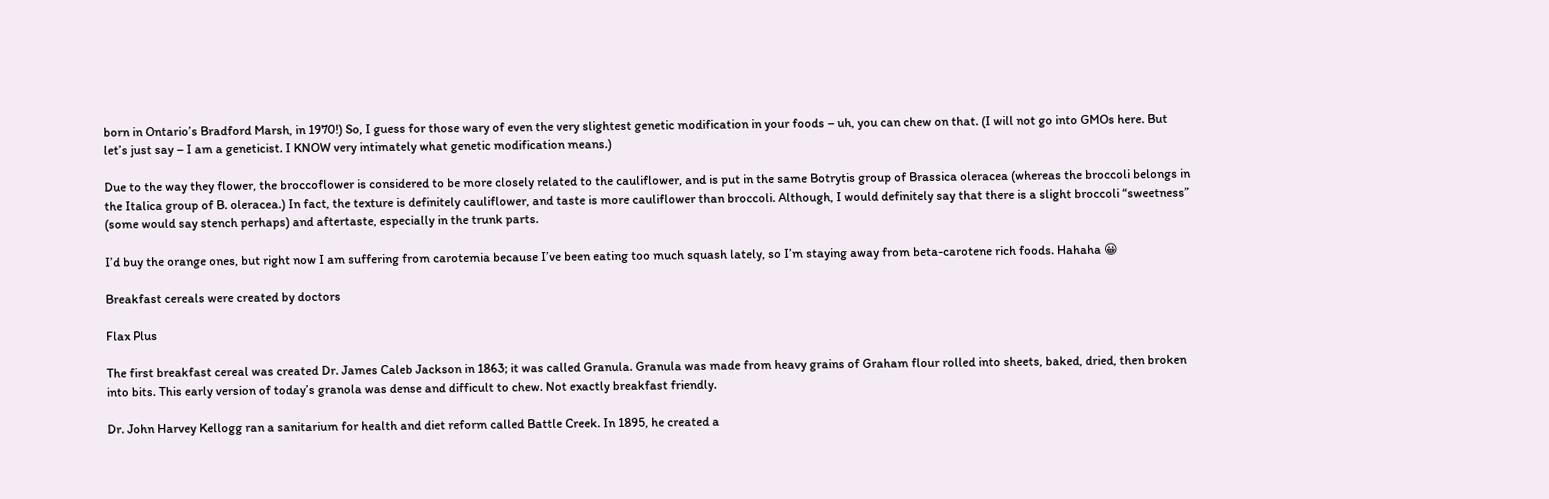born in Ontario’s Bradford Marsh, in 1970!) So, I guess for those wary of even the very slightest genetic modification in your foods – uh, you can chew on that. (I will not go into GMOs here. But let’s just say – I am a geneticist. I KNOW very intimately what genetic modification means.)

Due to the way they flower, the broccoflower is considered to be more closely related to the cauliflower, and is put in the same Botrytis group of Brassica oleracea (whereas the broccoli belongs in the Italica group of B. oleracea.) In fact, the texture is definitely cauliflower, and taste is more cauliflower than broccoli. Although, I would definitely say that there is a slight broccoli “sweetness” (some would say stench perhaps) and aftertaste, especially in the trunk parts.

I’d buy the orange ones, but right now I am suffering from carotemia because I’ve been eating too much squash lately, so I’m staying away from beta-carotene rich foods. Hahaha 😀

Breakfast cereals were created by doctors

Flax Plus

The first breakfast cereal was created Dr. James Caleb Jackson in 1863; it was called Granula. Granula was made from heavy grains of Graham flour rolled into sheets, baked, dried, then broken into bits. This early version of today’s granola was dense and difficult to chew. Not exactly breakfast friendly.

Dr. John Harvey Kellogg ran a sanitarium for health and diet reform called Battle Creek. In 1895, he created a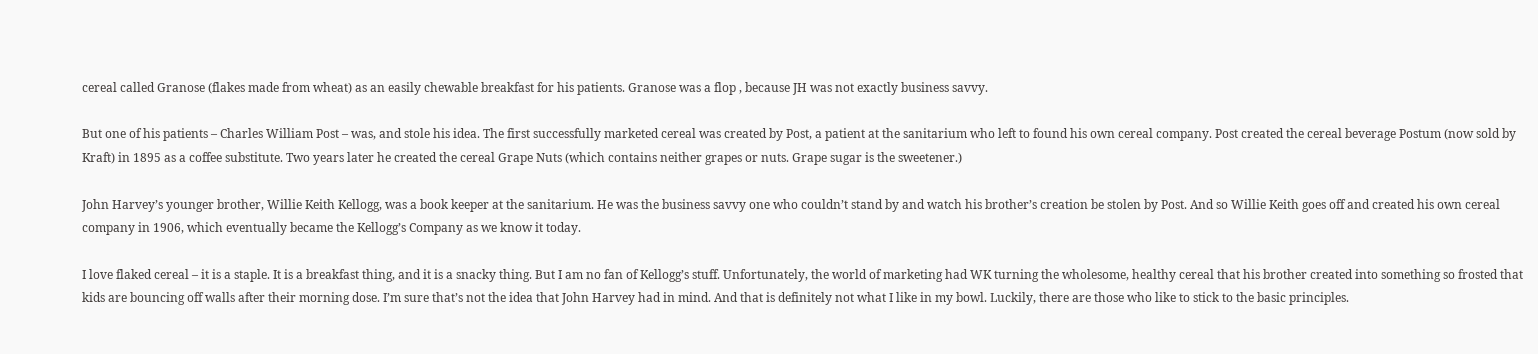cereal called Granose (flakes made from wheat) as an easily chewable breakfast for his patients. Granose was a flop , because JH was not exactly business savvy.

But one of his patients – Charles William Post – was, and stole his idea. The first successfully marketed cereal was created by Post, a patient at the sanitarium who left to found his own cereal company. Post created the cereal beverage Postum (now sold by Kraft) in 1895 as a coffee substitute. Two years later he created the cereal Grape Nuts (which contains neither grapes or nuts. Grape sugar is the sweetener.)

John Harvey’s younger brother, Willie Keith Kellogg, was a book keeper at the sanitarium. He was the business savvy one who couldn’t stand by and watch his brother’s creation be stolen by Post. And so Willie Keith goes off and created his own cereal company in 1906, which eventually became the Kellogg’s Company as we know it today.

I love flaked cereal – it is a staple. It is a breakfast thing, and it is a snacky thing. But I am no fan of Kellogg’s stuff. Unfortunately, the world of marketing had WK turning the wholesome, healthy cereal that his brother created into something so frosted that kids are bouncing off walls after their morning dose. I’m sure that’s not the idea that John Harvey had in mind. And that is definitely not what I like in my bowl. Luckily, there are those who like to stick to the basic principles.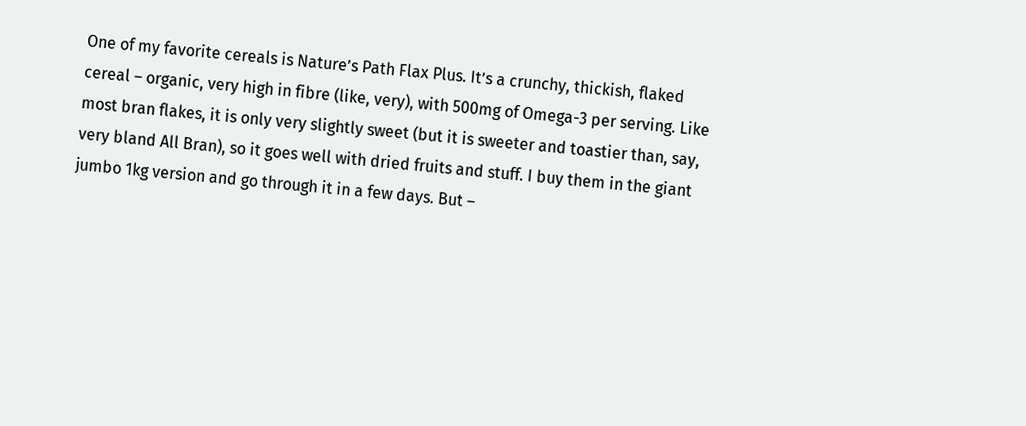One of my favorite cereals is Nature’s Path Flax Plus. It’s a crunchy, thickish, flaked cereal – organic, very high in fibre (like, very), with 500mg of Omega-3 per serving. Like most bran flakes, it is only very slightly sweet (but it is sweeter and toastier than, say, very bland All Bran), so it goes well with dried fruits and stuff. I buy them in the giant jumbo 1kg version and go through it in a few days. But –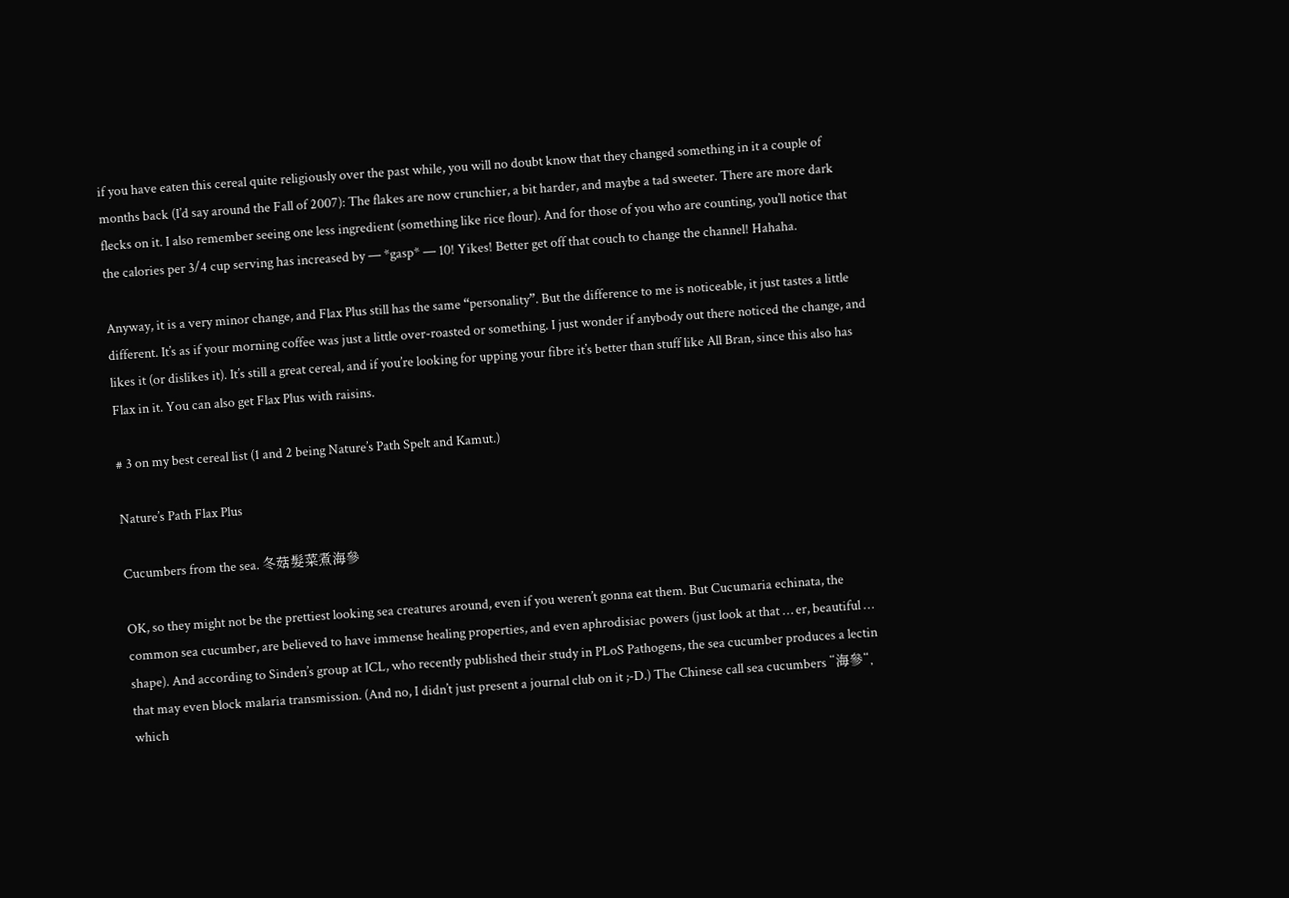if you have eaten this cereal quite religiously over the past while, you will no doubt know that they changed something in it a couple of months back (I’d say around the Fall of 2007): The flakes are now crunchier, a bit harder, and maybe a tad sweeter. There are more dark flecks on it. I also remember seeing one less ingredient (something like rice flour). And for those of you who are counting, you’ll notice that the calories per 3/4 cup serving has increased by — *gasp* — 10! Yikes! Better get off that couch to change the channel! Hahaha.

Anyway, it is a very minor change, and Flax Plus still has the same “personality”. But the difference to me is noticeable, it just tastes a little different. It’s as if your morning coffee was just a little over-roasted or something. I just wonder if anybody out there noticed the change, and likes it (or dislikes it). It’s still a great cereal, and if you’re looking for upping your fibre it’s better than stuff like All Bran, since this also has Flax in it. You can also get Flax Plus with raisins.

# 3 on my best cereal list (1 and 2 being Nature’s Path Spelt and Kamut.)

Nature’s Path Flax Plus

Cucumbers from the sea. 冬菇髮菜煮海參

OK, so they might not be the prettiest looking sea creatures around, even if you weren’t gonna eat them. But Cucumaria echinata, the common sea cucumber, are believed to have immense healing properties, and even aphrodisiac powers (just look at that … er, beautiful … shape). And according to Sinden’s group at ICL, who recently published their study in PLoS Pathogens, the sea cucumber produces a lectin that may even block malaria transmission. (And no, I didn’t just present a journal club on it ;-D.) The Chinese call sea cucumbers “海參“, which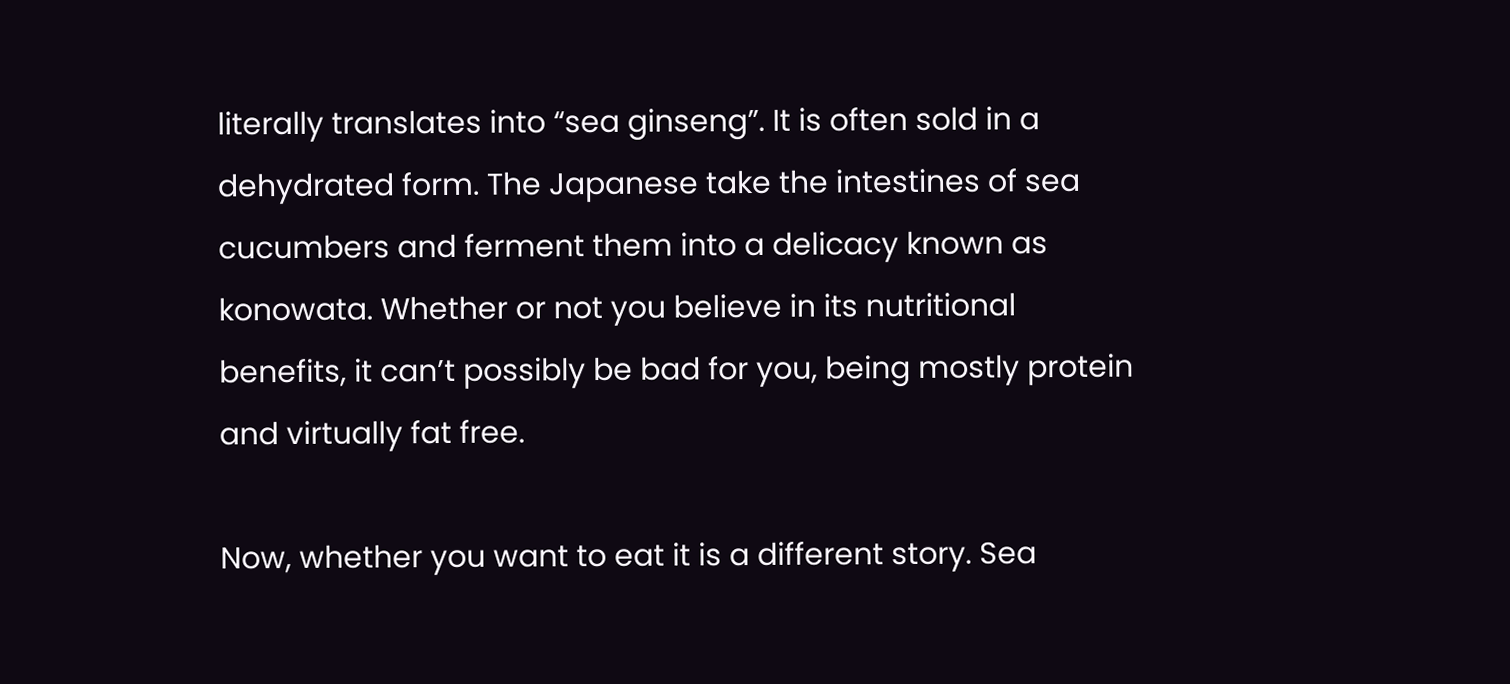literally translates into “sea ginseng”. It is often sold in a dehydrated form. The Japanese take the intestines of sea cucumbers and ferment them into a delicacy known as konowata. Whether or not you believe in its nutritional benefits, it can’t possibly be bad for you, being mostly protein and virtually fat free.

Now, whether you want to eat it is a different story. Sea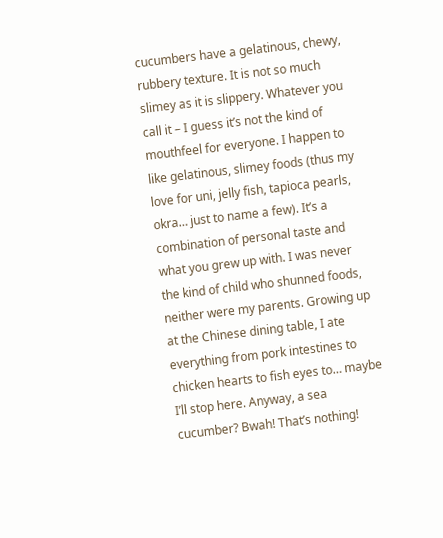cucumbers have a gelatinous, chewy, rubbery texture. It is not so much slimey as it is slippery. Whatever you call it – I guess it’s not the kind of mouthfeel for everyone. I happen to like gelatinous, slimey foods (thus my love for uni, jelly fish, tapioca pearls, okra… just to name a few). It’s a combination of personal taste and what you grew up with. I was never the kind of child who shunned foods, neither were my parents. Growing up at the Chinese dining table, I ate everything from pork intestines to chicken hearts to fish eyes to… maybe I’ll stop here. Anyway, a sea cucumber? Bwah! That’s nothing!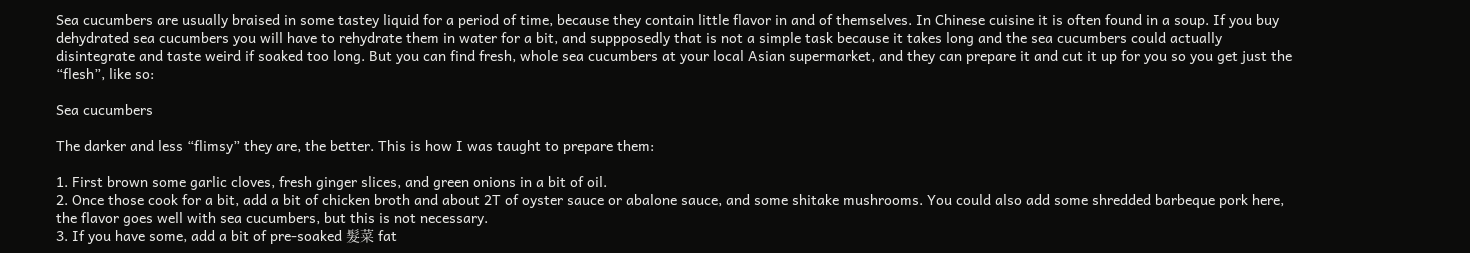Sea cucumbers are usually braised in some tastey liquid for a period of time, because they contain little flavor in and of themselves. In Chinese cuisine it is often found in a soup. If you buy dehydrated sea cucumbers you will have to rehydrate them in water for a bit, and suppposedly that is not a simple task because it takes long and the sea cucumbers could actually disintegrate and taste weird if soaked too long. But you can find fresh, whole sea cucumbers at your local Asian supermarket, and they can prepare it and cut it up for you so you get just the “flesh”, like so:

Sea cucumbers

The darker and less “flimsy” they are, the better. This is how I was taught to prepare them:

1. First brown some garlic cloves, fresh ginger slices, and green onions in a bit of oil.
2. Once those cook for a bit, add a bit of chicken broth and about 2T of oyster sauce or abalone sauce, and some shitake mushrooms. You could also add some shredded barbeque pork here, the flavor goes well with sea cucumbers, but this is not necessary.
3. If you have some, add a bit of pre-soaked 髮菜 fat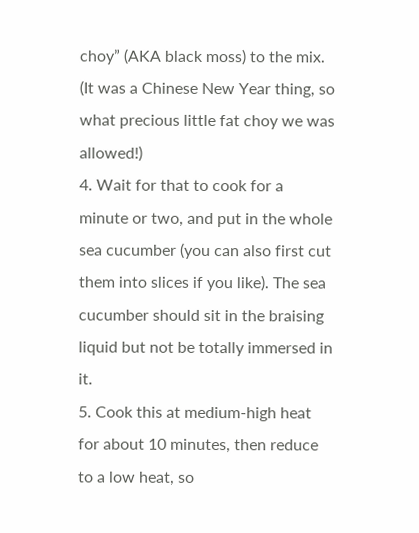choy” (AKA black moss) to the mix. (It was a Chinese New Year thing, so what precious little fat choy we was allowed!)
4. Wait for that to cook for a minute or two, and put in the whole sea cucumber (you can also first cut them into slices if you like). The sea cucumber should sit in the braising liquid but not be totally immersed in it.
5. Cook this at medium-high heat for about 10 minutes, then reduce to a low heat, so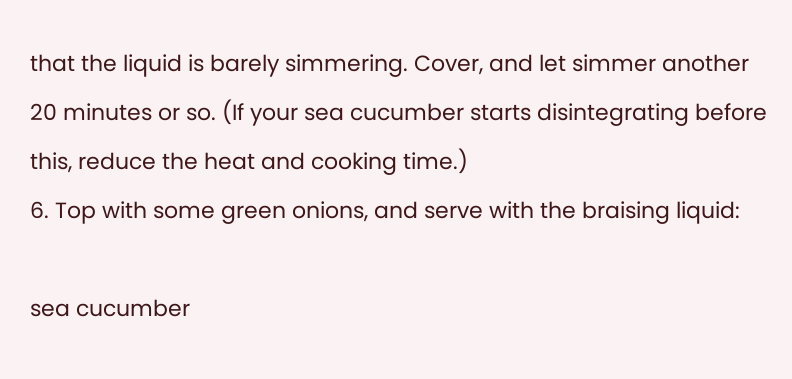that the liquid is barely simmering. Cover, and let simmer another 20 minutes or so. (If your sea cucumber starts disintegrating before this, reduce the heat and cooking time.)
6. Top with some green onions, and serve with the braising liquid:

sea cucumber